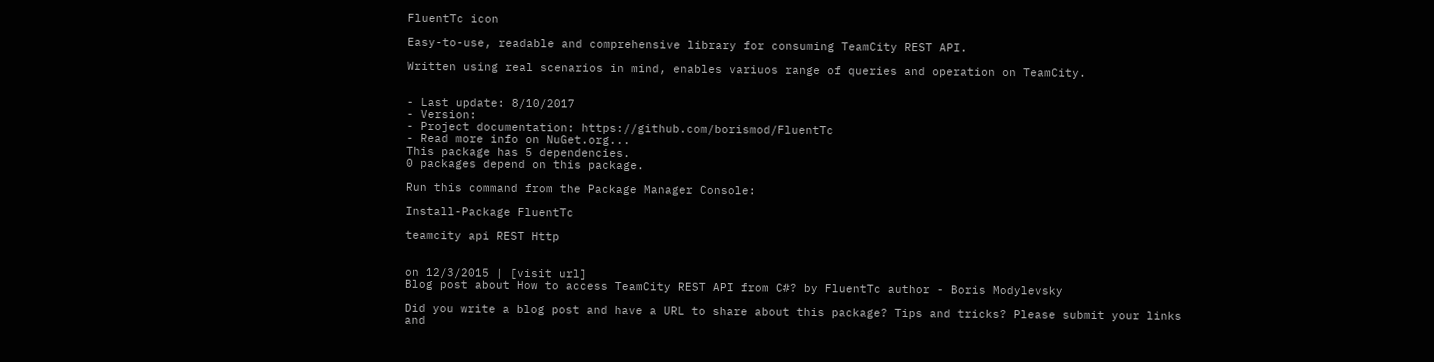FluentTc icon

Easy-to-use, readable and comprehensive library for consuming TeamCity REST API.

Written using real scenarios in mind, enables variuos range of queries and operation on TeamCity.


- Last update: 8/10/2017
- Version:
- Project documentation: https://github.com/borismod/FluentTc
- Read more info on NuGet.org...
This package has 5 dependencies.
0 packages depend on this package.

Run this command from the Package Manager Console:

Install-Package FluentTc

teamcity api REST Http


on 12/3/2015 | [visit url]
Blog post about How to access TeamCity REST API from C#? by FluentTc author - Boris Modylevsky

Did you write a blog post and have a URL to share about this package? Tips and tricks? Please submit your links and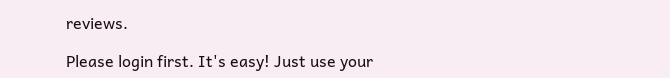reviews.

Please login first. It's easy! Just use your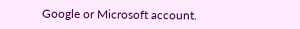Google or Microsoft account.